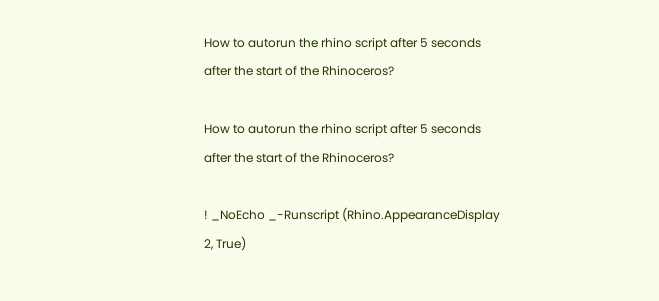How to autorun the rhino script after 5 seconds after the start of the Rhinoceros?

How to autorun the rhino script after 5 seconds after the start of the Rhinoceros?

! _NoEcho _-Runscript (Rhino.AppearanceDisplay 2, True)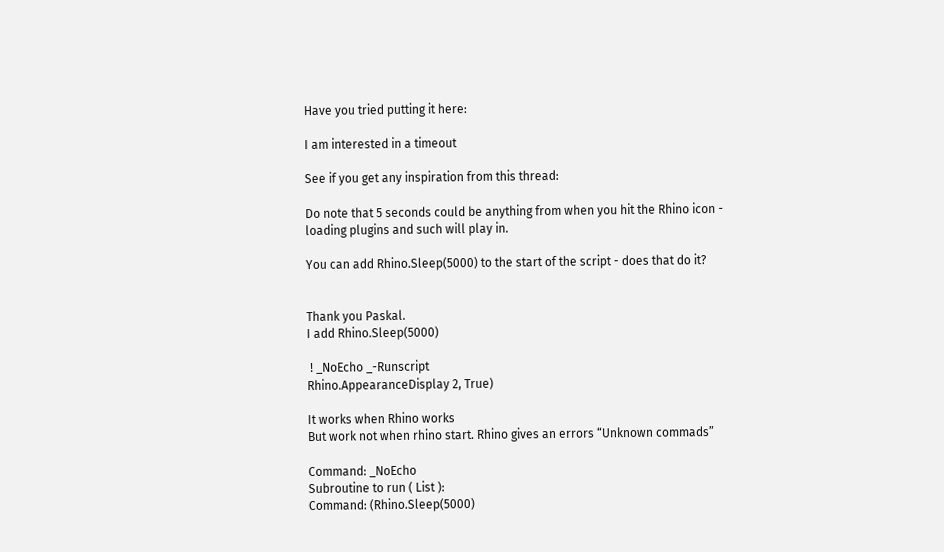Have you tried putting it here:

I am interested in a timeout

See if you get any inspiration from this thread:

Do note that 5 seconds could be anything from when you hit the Rhino icon - loading plugins and such will play in.

You can add Rhino.Sleep(5000) to the start of the script - does that do it?


Thank you Paskal.
I add Rhino.Sleep(5000)

 ! _NoEcho _-Runscript
Rhino.AppearanceDisplay 2, True)

It works when Rhino works
But work not when rhino start. Rhino gives an errors “Unknown commads”

Command: _NoEcho
Subroutine to run ( List ):
Command: (Rhino.Sleep(5000)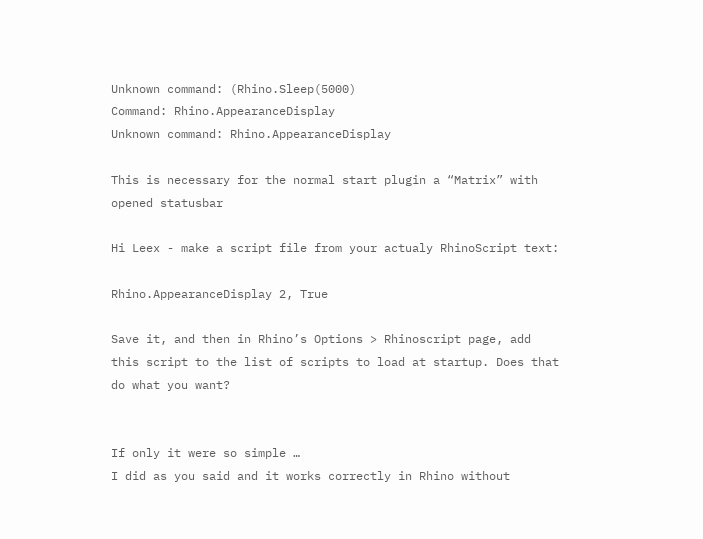Unknown command: (Rhino.Sleep(5000)
Command: Rhino.AppearanceDisplay
Unknown command: Rhino.AppearanceDisplay

This is necessary for the normal start plugin a “Matrix” with opened statusbar

Hi Leex - make a script file from your actualy RhinoScript text:

Rhino.AppearanceDisplay 2, True

Save it, and then in Rhino’s Options > Rhinoscript page, add this script to the list of scripts to load at startup. Does that do what you want?


If only it were so simple …
I did as you said and it works correctly in Rhino without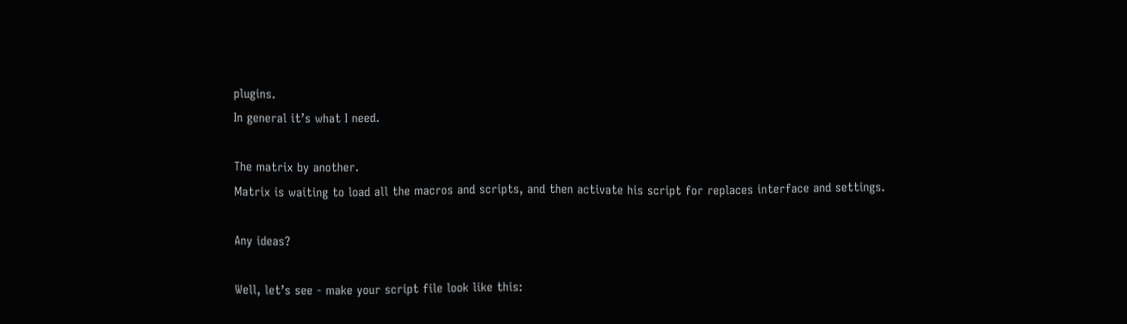plugins.
In general it’s what I need.

The matrix by another.
Matrix is waiting to load all the macros and scripts, and then activate his script for replaces interface and settings.

Any ideas?

Well, let’s see - make your script file look like this: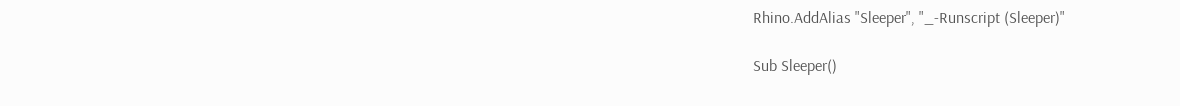Rhino.AddAlias "Sleeper", "_-Runscript (Sleeper)"

Sub Sleeper()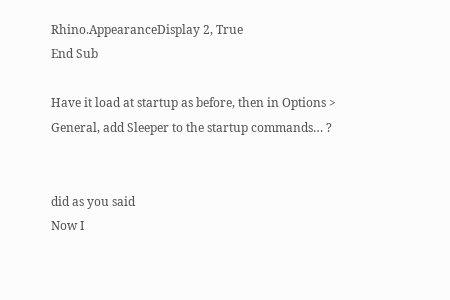Rhino.AppearanceDisplay 2, True
End Sub

Have it load at startup as before, then in Options > General, add Sleeper to the startup commands… ?


did as you said
Now I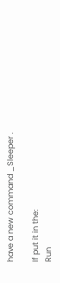have a new command _Sleeper .

If put it in the:
Run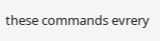these commands evrery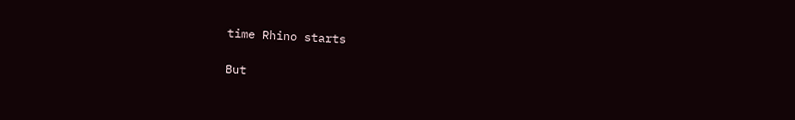time Rhino starts

But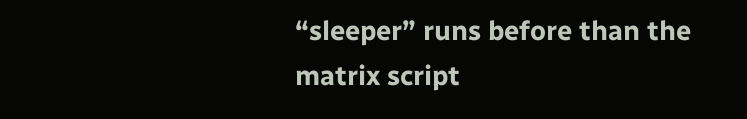“sleeper” runs before than the matrix script